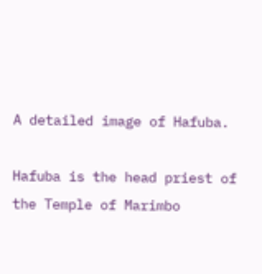A detailed image of Hafuba.

Hafuba is the head priest of the Temple of Marimbo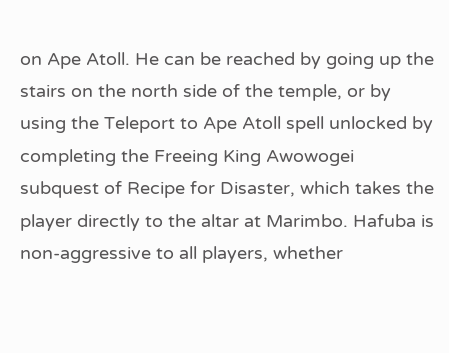on Ape Atoll. He can be reached by going up the stairs on the north side of the temple, or by using the Teleport to Ape Atoll spell unlocked by completing the Freeing King Awowogei subquest of Recipe for Disaster, which takes the player directly to the altar at Marimbo. Hafuba is non-aggressive to all players, whether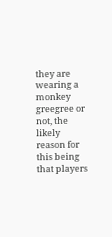they are wearing a monkey greegree or not, the likely reason for this being that players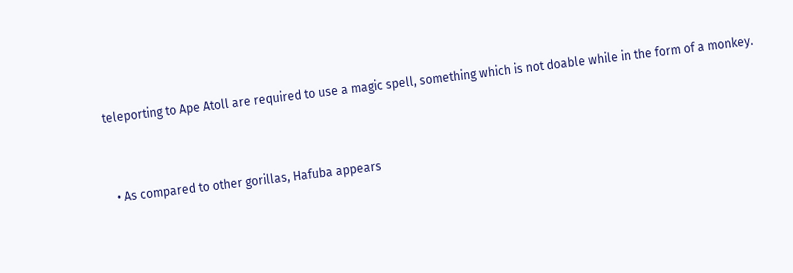teleporting to Ape Atoll are required to use a magic spell, something which is not doable while in the form of a monkey.


  • As compared to other gorillas, Hafuba appears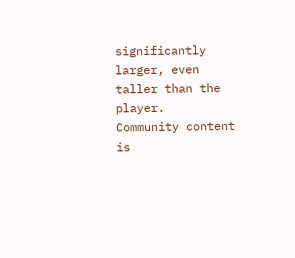significantly larger, even taller than the player.
Community content is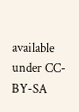available under CC-BY-SA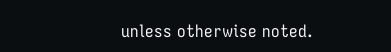unless otherwise noted.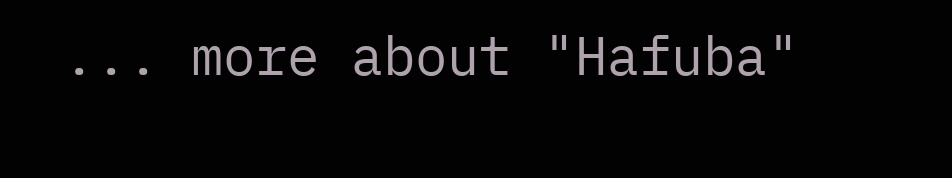... more about "Hafuba"